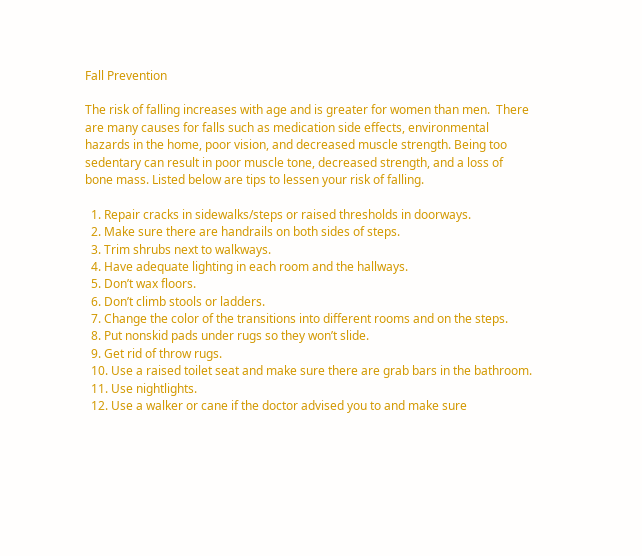Fall Prevention

The risk of falling increases with age and is greater for women than men.  There are many causes for falls such as medication side effects, environmental hazards in the home, poor vision, and decreased muscle strength. Being too sedentary can result in poor muscle tone, decreased strength, and a loss of bone mass. Listed below are tips to lessen your risk of falling.

  1. Repair cracks in sidewalks/steps or raised thresholds in doorways.
  2. Make sure there are handrails on both sides of steps.
  3. Trim shrubs next to walkways.
  4. Have adequate lighting in each room and the hallways.
  5. Don’t wax floors.
  6. Don’t climb stools or ladders.
  7. Change the color of the transitions into different rooms and on the steps.
  8. Put nonskid pads under rugs so they won’t slide.
  9. Get rid of throw rugs.
  10. Use a raised toilet seat and make sure there are grab bars in the bathroom.
  11. Use nightlights.
  12. Use a walker or cane if the doctor advised you to and make sure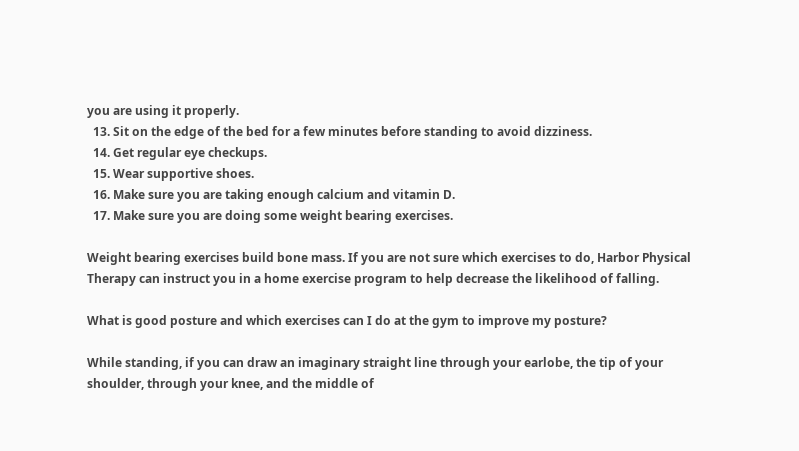you are using it properly.
  13. Sit on the edge of the bed for a few minutes before standing to avoid dizziness.
  14. Get regular eye checkups.
  15. Wear supportive shoes.
  16. Make sure you are taking enough calcium and vitamin D.
  17. Make sure you are doing some weight bearing exercises.

Weight bearing exercises build bone mass. If you are not sure which exercises to do, Harbor Physical Therapy can instruct you in a home exercise program to help decrease the likelihood of falling.

What is good posture and which exercises can I do at the gym to improve my posture?

While standing, if you can draw an imaginary straight line through your earlobe, the tip of your shoulder, through your knee, and the middle of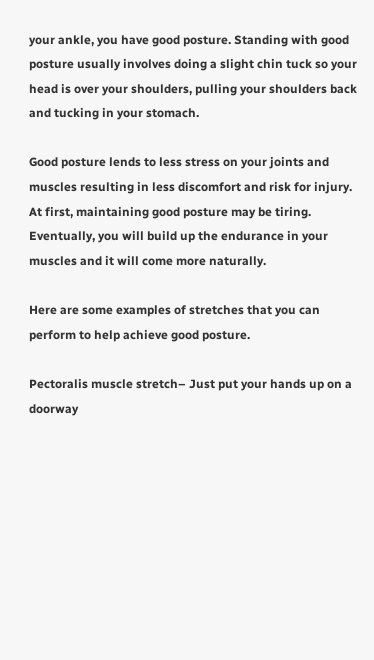your ankle, you have good posture. Standing with good posture usually involves doing a slight chin tuck so your head is over your shoulders, pulling your shoulders back and tucking in your stomach.

Good posture lends to less stress on your joints and muscles resulting in less discomfort and risk for injury.  At first, maintaining good posture may be tiring. Eventually, you will build up the endurance in your muscles and it will come more naturally.

Here are some examples of stretches that you can perform to help achieve good posture.

Pectoralis muscle stretch– Just put your hands up on a doorway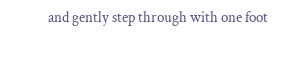and gently step through with one foot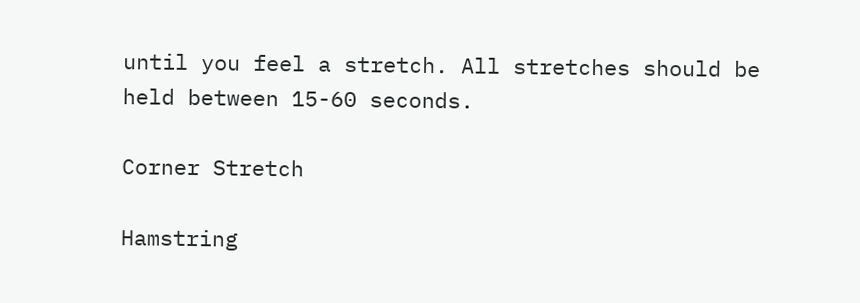until you feel a stretch. All stretches should be held between 15-60 seconds.

Corner Stretch

Hamstring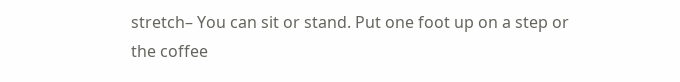stretch– You can sit or stand. Put one foot up on a step or the coffee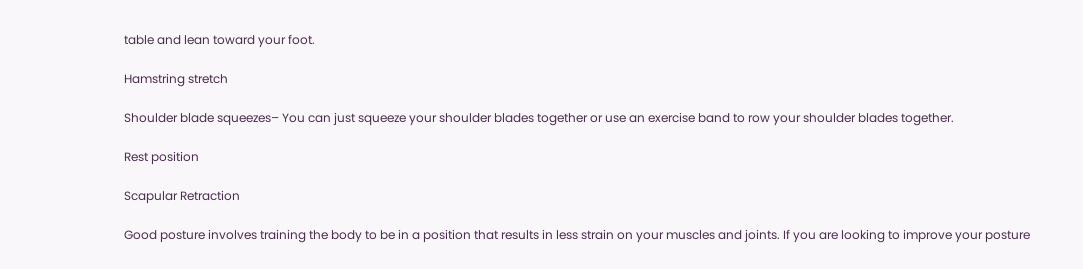table and lean toward your foot.

Hamstring stretch

Shoulder blade squeezes– You can just squeeze your shoulder blades together or use an exercise band to row your shoulder blades together.

Rest position

Scapular Retraction

Good posture involves training the body to be in a position that results in less strain on your muscles and joints. If you are looking to improve your posture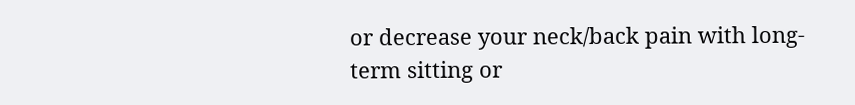or decrease your neck/back pain with long-term sitting or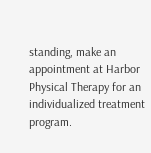standing, make an appointment at Harbor Physical Therapy for an individualized treatment program.